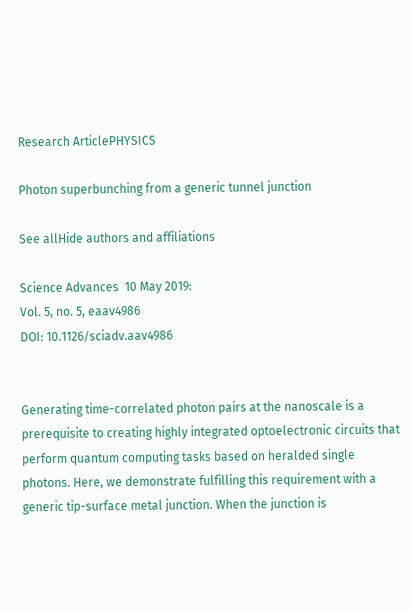Research ArticlePHYSICS

Photon superbunching from a generic tunnel junction

See allHide authors and affiliations

Science Advances  10 May 2019:
Vol. 5, no. 5, eaav4986
DOI: 10.1126/sciadv.aav4986


Generating time-correlated photon pairs at the nanoscale is a prerequisite to creating highly integrated optoelectronic circuits that perform quantum computing tasks based on heralded single photons. Here, we demonstrate fulfilling this requirement with a generic tip-surface metal junction. When the junction is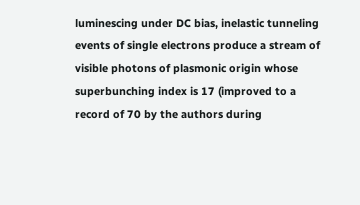luminescing under DC bias, inelastic tunneling events of single electrons produce a stream of visible photons of plasmonic origin whose superbunching index is 17 (improved to a record of 70 by the authors during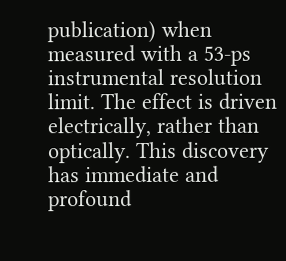publication) when measured with a 53-ps instrumental resolution limit. The effect is driven electrically, rather than optically. This discovery has immediate and profound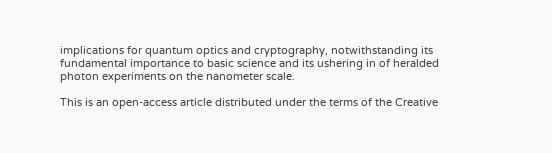implications for quantum optics and cryptography, notwithstanding its fundamental importance to basic science and its ushering in of heralded photon experiments on the nanometer scale.

This is an open-access article distributed under the terms of the Creative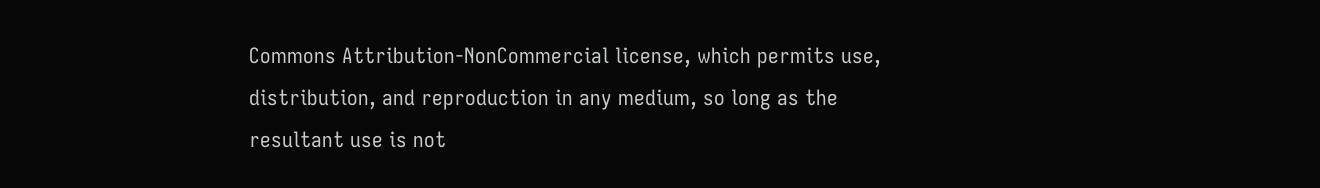Commons Attribution-NonCommercial license, which permits use, distribution, and reproduction in any medium, so long as the resultant use is not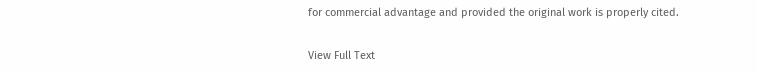for commercial advantage and provided the original work is properly cited.

View Full Text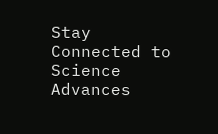Stay Connected to Science Advances